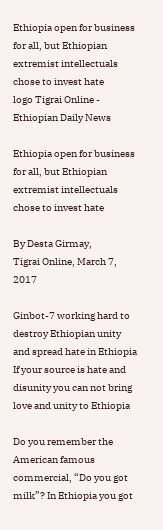Ethiopia open for business for all, but Ethiopian extremist intellectuals chose to invest hate
logo Tigrai Online - Ethiopian Daily News

Ethiopia open for business for all, but Ethiopian extremist intellectuals chose to invest hate

By Desta Girmay,
Tigrai Online, March 7, 2017

Ginbot-7 working hard to destroy Ethiopian unity and spread hate in Ethiopia
If your source is hate and disunity you can not bring love and unity to Ethiopia

Do you remember the American famous commercial, “Do you got milk”? In Ethiopia you got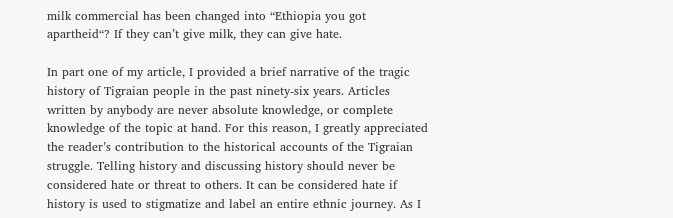milk commercial has been changed into “Ethiopia you got apartheid“? If they can’t give milk, they can give hate.

In part one of my article, I provided a brief narrative of the tragic history of Tigraian people in the past ninety-six years. Articles written by anybody are never absolute knowledge, or complete knowledge of the topic at hand. For this reason, I greatly appreciated the reader’s contribution to the historical accounts of the Tigraian struggle. Telling history and discussing history should never be considered hate or threat to others. It can be considered hate if history is used to stigmatize and label an entire ethnic journey. As I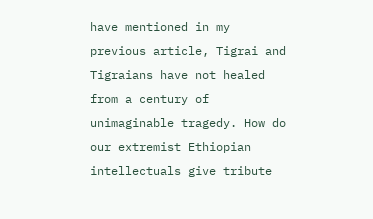have mentioned in my previous article, Tigrai and Tigraians have not healed from a century of unimaginable tragedy. How do our extremist Ethiopian intellectuals give tribute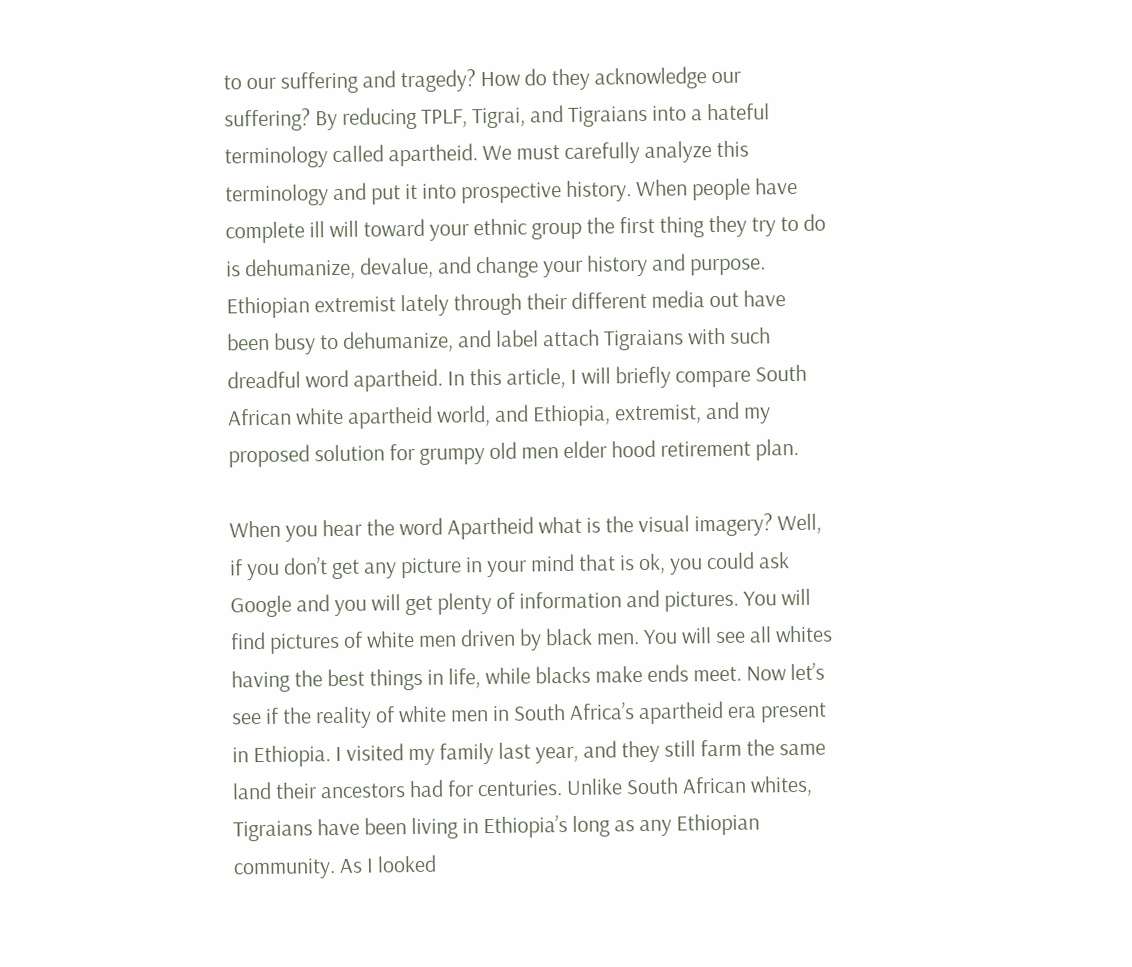to our suffering and tragedy? How do they acknowledge our suffering? By reducing TPLF, Tigrai, and Tigraians into a hateful terminology called apartheid. We must carefully analyze this terminology and put it into prospective history. When people have complete ill will toward your ethnic group the first thing they try to do is dehumanize, devalue, and change your history and purpose. Ethiopian extremist lately through their different media out have been busy to dehumanize, and label attach Tigraians with such dreadful word apartheid. In this article, I will briefly compare South African white apartheid world, and Ethiopia, extremist, and my proposed solution for grumpy old men elder hood retirement plan.

When you hear the word Apartheid what is the visual imagery? Well, if you don’t get any picture in your mind that is ok, you could ask Google and you will get plenty of information and pictures. You will find pictures of white men driven by black men. You will see all whites having the best things in life, while blacks make ends meet. Now let’s see if the reality of white men in South Africa’s apartheid era present in Ethiopia. I visited my family last year, and they still farm the same land their ancestors had for centuries. Unlike South African whites, Tigraians have been living in Ethiopia’s long as any Ethiopian community. As I looked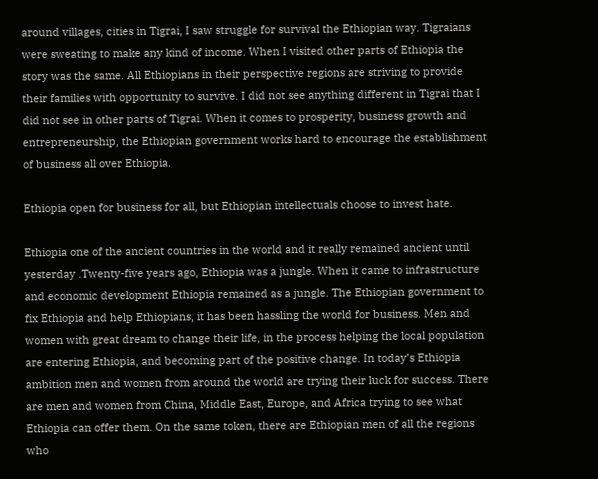around villages, cities in Tigrai, I saw struggle for survival the Ethiopian way. Tigraians were sweating to make any kind of income. When I visited other parts of Ethiopia the story was the same. All Ethiopians in their perspective regions are striving to provide their families with opportunity to survive. I did not see anything different in Tigrai that I did not see in other parts of Tigrai. When it comes to prosperity, business growth and entrepreneurship, the Ethiopian government works hard to encourage the establishment of business all over Ethiopia.

Ethiopia open for business for all, but Ethiopian intellectuals choose to invest hate.

Ethiopia one of the ancient countries in the world and it really remained ancient until yesterday .Twenty-five years ago, Ethiopia was a jungle. When it came to infrastructure and economic development Ethiopia remained as a jungle. The Ethiopian government to fix Ethiopia and help Ethiopians, it has been hassling the world for business. Men and women with great dream to change their life, in the process helping the local population are entering Ethiopia, and becoming part of the positive change. In today’s Ethiopia ambition men and women from around the world are trying their luck for success. There are men and women from China, Middle East, Europe, and Africa trying to see what Ethiopia can offer them. On the same token, there are Ethiopian men of all the regions who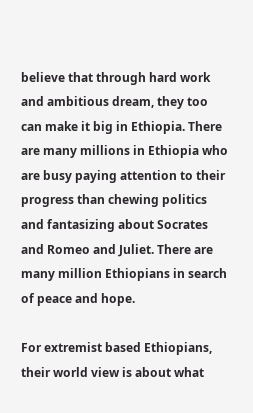believe that through hard work and ambitious dream, they too can make it big in Ethiopia. There are many millions in Ethiopia who are busy paying attention to their progress than chewing politics and fantasizing about Socrates and Romeo and Juliet. There are many million Ethiopians in search of peace and hope.

For extremist based Ethiopians, their world view is about what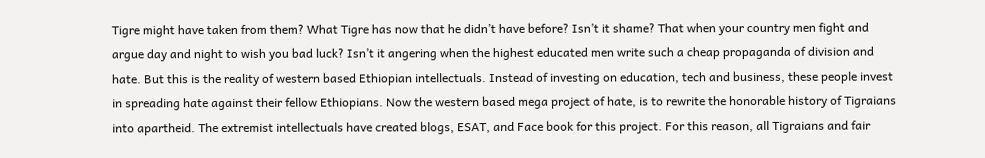Tigre might have taken from them? What Tigre has now that he didn’t have before? Isn’t it shame? That when your country men fight and argue day and night to wish you bad luck? Isn’t it angering when the highest educated men write such a cheap propaganda of division and hate. But this is the reality of western based Ethiopian intellectuals. Instead of investing on education, tech and business, these people invest in spreading hate against their fellow Ethiopians. Now the western based mega project of hate, is to rewrite the honorable history of Tigraians into apartheid. The extremist intellectuals have created blogs, ESAT, and Face book for this project. For this reason, all Tigraians and fair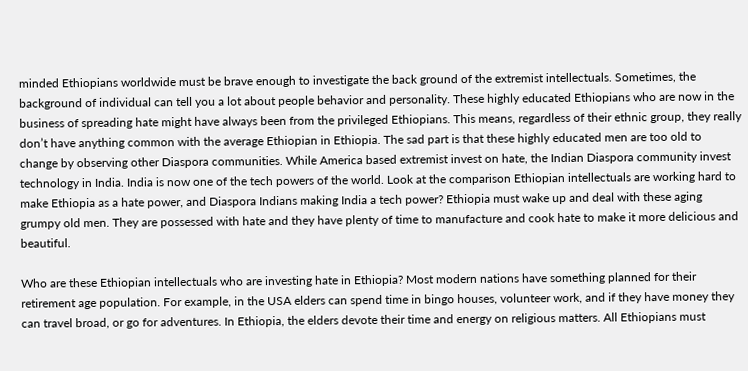minded Ethiopians worldwide must be brave enough to investigate the back ground of the extremist intellectuals. Sometimes, the background of individual can tell you a lot about people behavior and personality. These highly educated Ethiopians who are now in the business of spreading hate might have always been from the privileged Ethiopians. This means, regardless of their ethnic group, they really don’t have anything common with the average Ethiopian in Ethiopia. The sad part is that these highly educated men are too old to change by observing other Diaspora communities. While America based extremist invest on hate, the Indian Diaspora community invest technology in India. India is now one of the tech powers of the world. Look at the comparison Ethiopian intellectuals are working hard to make Ethiopia as a hate power, and Diaspora Indians making India a tech power? Ethiopia must wake up and deal with these aging grumpy old men. They are possessed with hate and they have plenty of time to manufacture and cook hate to make it more delicious and beautiful.

Who are these Ethiopian intellectuals who are investing hate in Ethiopia? Most modern nations have something planned for their retirement age population. For example, in the USA elders can spend time in bingo houses, volunteer work, and if they have money they can travel broad, or go for adventures. In Ethiopia, the elders devote their time and energy on religious matters. All Ethiopians must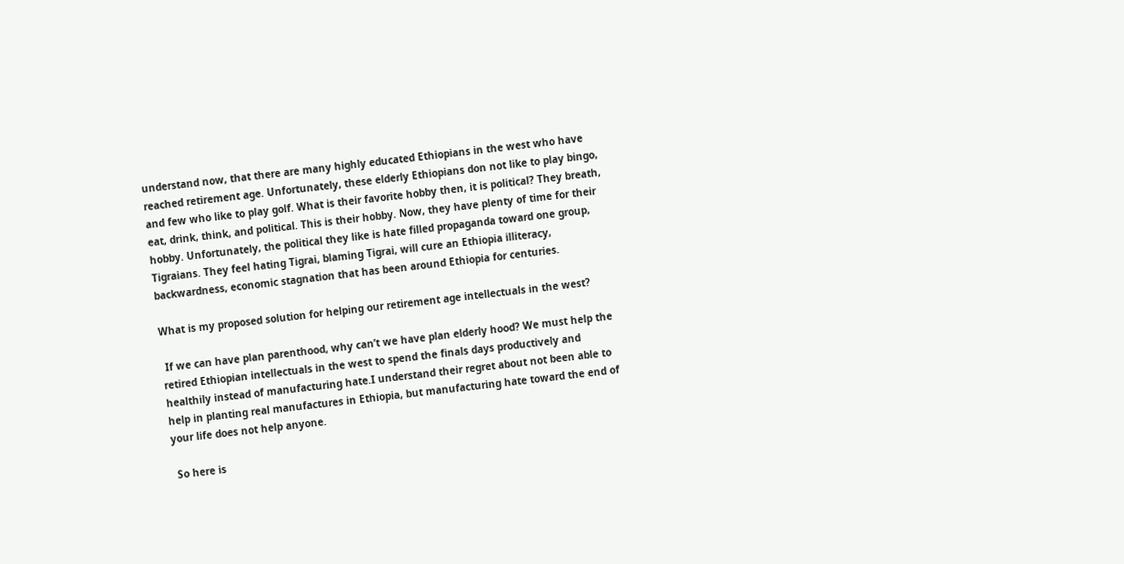understand now, that there are many highly educated Ethiopians in the west who have reached retirement age. Unfortunately, these elderly Ethiopians don not like to play bingo, and few who like to play golf. What is their favorite hobby then, it is political? They breath, eat, drink, think, and political. This is their hobby. Now, they have plenty of time for their hobby. Unfortunately, the political they like is hate filled propaganda toward one group, Tigraians. They feel hating Tigrai, blaming Tigrai, will cure an Ethiopia illiteracy, backwardness, economic stagnation that has been around Ethiopia for centuries.

What is my proposed solution for helping our retirement age intellectuals in the west?

 If we can have plan parenthood, why can’t we have plan elderly hood? We must help the retired Ethiopian intellectuals in the west to spend the finals days productively and healthily instead of manufacturing hate.I understand their regret about not been able to help in planting real manufactures in Ethiopia, but manufacturing hate toward the end of your life does not help anyone.

 So here is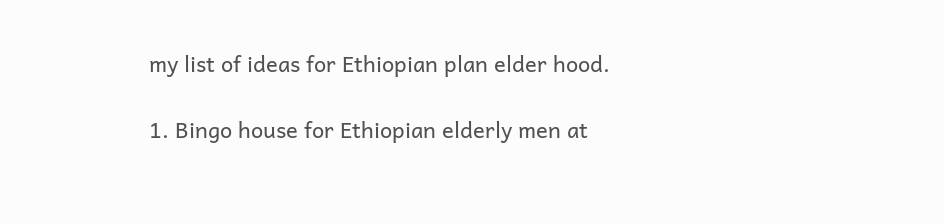my list of ideas for Ethiopian plan elder hood.

1. Bingo house for Ethiopian elderly men at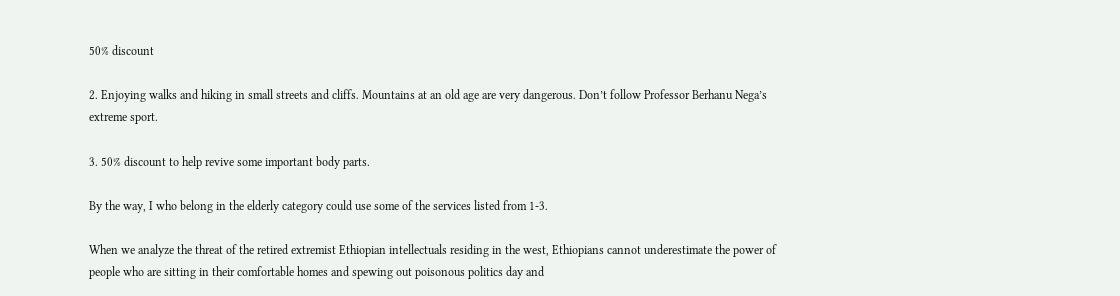50% discount

2. Enjoying walks and hiking in small streets and cliffs. Mountains at an old age are very dangerous. Don’t follow Professor Berhanu Nega’s extreme sport.

3. 50% discount to help revive some important body parts.

By the way, I who belong in the elderly category could use some of the services listed from 1-3.

When we analyze the threat of the retired extremist Ethiopian intellectuals residing in the west, Ethiopians cannot underestimate the power of people who are sitting in their comfortable homes and spewing out poisonous politics day and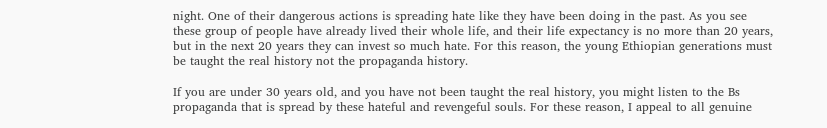night. One of their dangerous actions is spreading hate like they have been doing in the past. As you see these group of people have already lived their whole life, and their life expectancy is no more than 20 years, but in the next 20 years they can invest so much hate. For this reason, the young Ethiopian generations must be taught the real history not the propaganda history.

If you are under 30 years old, and you have not been taught the real history, you might listen to the Bs propaganda that is spread by these hateful and revengeful souls. For these reason, I appeal to all genuine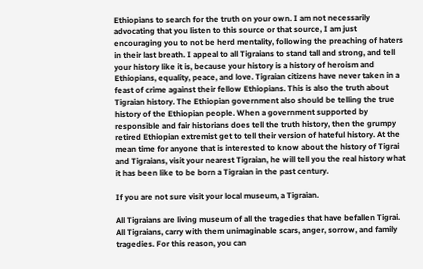Ethiopians to search for the truth on your own. I am not necessarily advocating that you listen to this source or that source, I am just encouraging you to not be herd mentality, following the preaching of haters in their last breath. I appeal to all Tigraians to stand tall and strong, and tell your history like it is, because your history is a history of heroism and Ethiopians, equality, peace, and love. Tigraian citizens have never taken in a feast of crime against their fellow Ethiopians. This is also the truth about Tigraian history. The Ethiopian government also should be telling the true history of the Ethiopian people. When a government supported by responsible and fair historians does tell the truth history, then the grumpy retired Ethiopian extremist get to tell their version of hateful history. At the mean time for anyone that is interested to know about the history of Tigrai and Tigraians, visit your nearest Tigraian, he will tell you the real history what it has been like to be born a Tigraian in the past century.

If you are not sure visit your local museum, a Tigraian.

All Tigraians are living museum of all the tragedies that have befallen Tigrai. All Tigraians, carry with them unimaginable scars, anger, sorrow, and family tragedies. For this reason, you can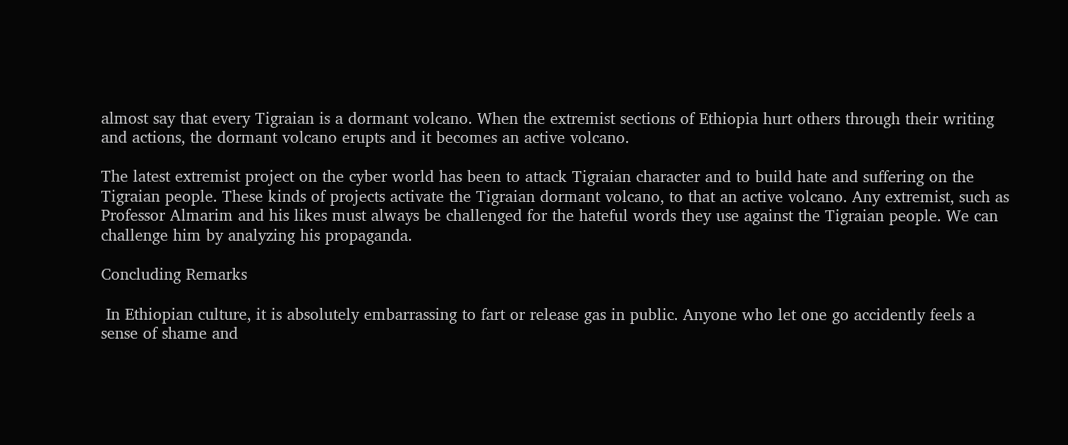almost say that every Tigraian is a dormant volcano. When the extremist sections of Ethiopia hurt others through their writing and actions, the dormant volcano erupts and it becomes an active volcano.

The latest extremist project on the cyber world has been to attack Tigraian character and to build hate and suffering on the Tigraian people. These kinds of projects activate the Tigraian dormant volcano, to that an active volcano. Any extremist, such as Professor Almarim and his likes must always be challenged for the hateful words they use against the Tigraian people. We can challenge him by analyzing his propaganda.

Concluding Remarks

 In Ethiopian culture, it is absolutely embarrassing to fart or release gas in public. Anyone who let one go accidently feels a sense of shame and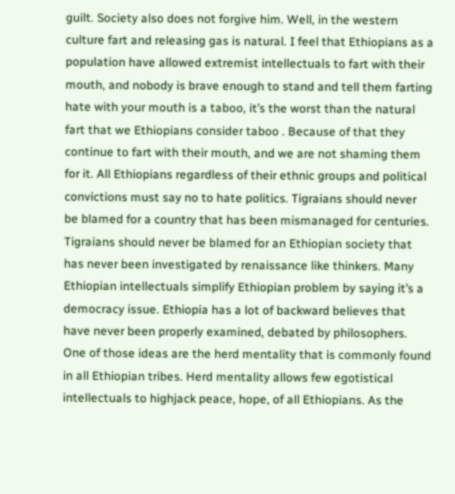guilt. Society also does not forgive him. Well, in the western culture fart and releasing gas is natural. I feel that Ethiopians as a population have allowed extremist intellectuals to fart with their mouth, and nobody is brave enough to stand and tell them farting hate with your mouth is a taboo, it’s the worst than the natural fart that we Ethiopians consider taboo . Because of that they continue to fart with their mouth, and we are not shaming them for it. All Ethiopians regardless of their ethnic groups and political convictions must say no to hate politics. Tigraians should never be blamed for a country that has been mismanaged for centuries. Tigraians should never be blamed for an Ethiopian society that has never been investigated by renaissance like thinkers. Many Ethiopian intellectuals simplify Ethiopian problem by saying it’s a democracy issue. Ethiopia has a lot of backward believes that have never been properly examined, debated by philosophers. One of those ideas are the herd mentality that is commonly found in all Ethiopian tribes. Herd mentality allows few egotistical intellectuals to highjack peace, hope, of all Ethiopians. As the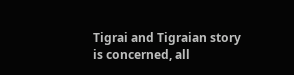Tigrai and Tigraian story is concerned, all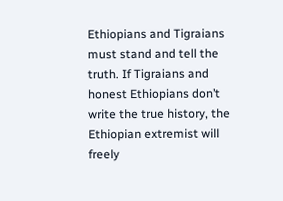Ethiopians and Tigraians must stand and tell the truth. If Tigraians and honest Ethiopians don’t write the true history, the Ethiopian extremist will freely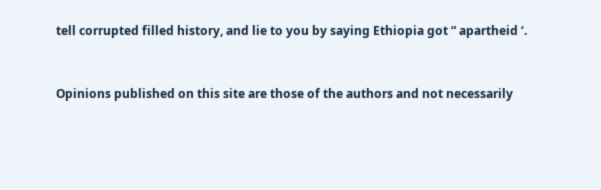tell corrupted filled history, and lie to you by saying Ethiopia got “ apartheid ‘.


Opinions published on this site are those of the authors and not necessarily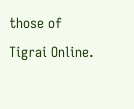those of Tigrai Online.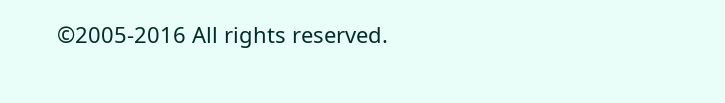©2005-2016 All rights reserved.